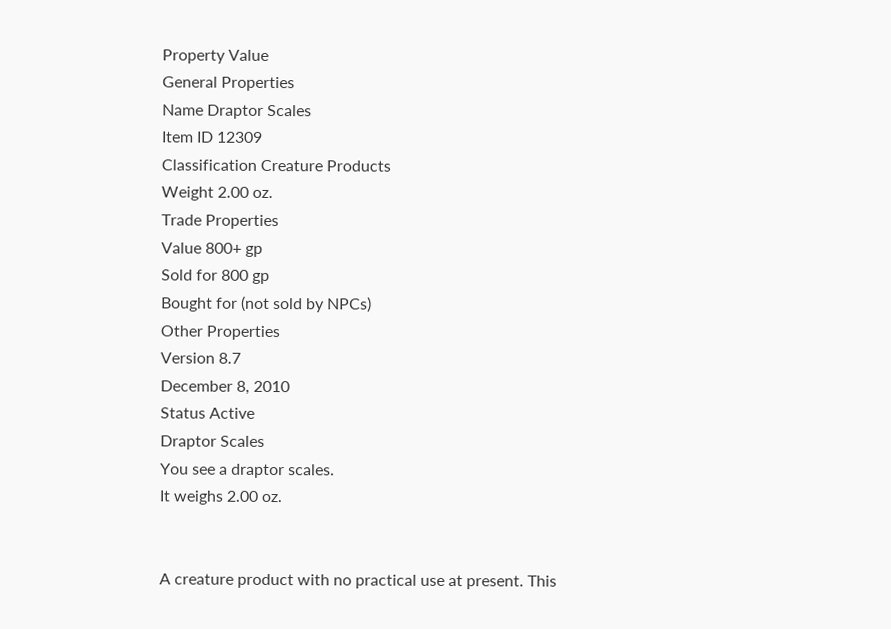Property Value
General Properties
Name Draptor Scales
Item ID 12309
Classification Creature Products
Weight 2.00 oz.
Trade Properties
Value 800+ gp
Sold for 800 gp
Bought for (not sold by NPCs)
Other Properties
Version 8.7
December 8, 2010
Status Active
Draptor Scales
You see a draptor scales.
It weighs 2.00 oz.


A creature product with no practical use at present. This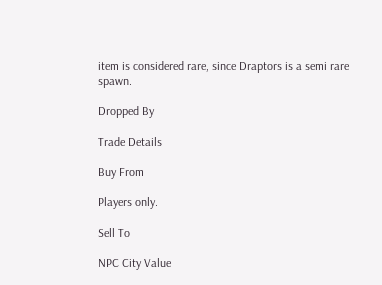item is considered rare, since Draptors is a semi rare spawn.

Dropped By

Trade Details

Buy From

Players only.

Sell To

NPC City Value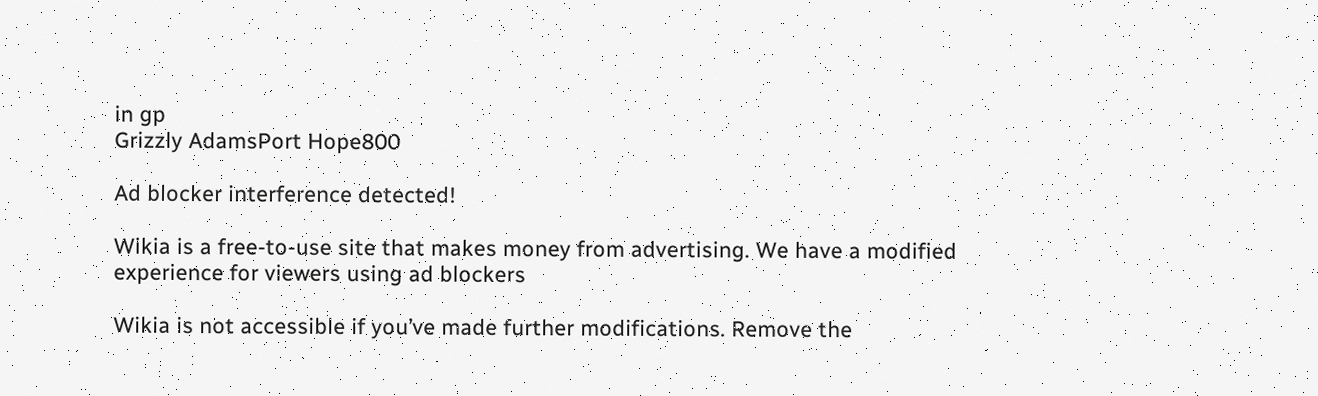in gp
Grizzly AdamsPort Hope800

Ad blocker interference detected!

Wikia is a free-to-use site that makes money from advertising. We have a modified experience for viewers using ad blockers

Wikia is not accessible if you’ve made further modifications. Remove the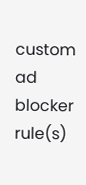custom ad blocker rule(s)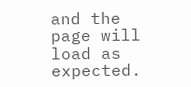and the page will load as expected.